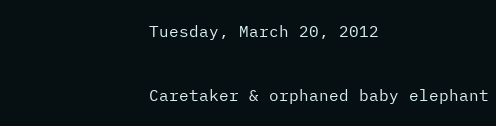Tuesday, March 20, 2012

Caretaker & orphaned baby elephant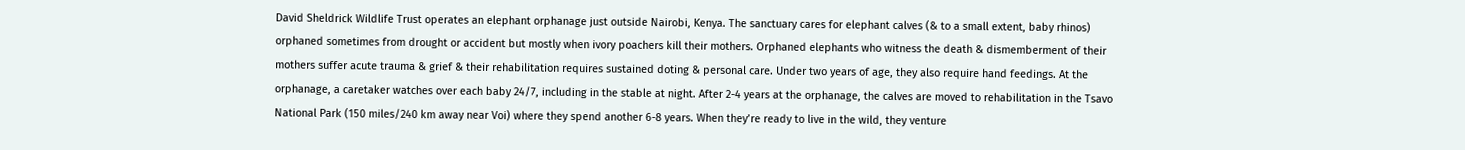David Sheldrick Wildlife Trust operates an elephant orphanage just outside Nairobi, Kenya. The sanctuary cares for elephant calves (& to a small extent, baby rhinos) orphaned sometimes from drought or accident but mostly when ivory poachers kill their mothers. Orphaned elephants who witness the death & dismemberment of their mothers suffer acute trauma & grief & their rehabilitation requires sustained doting & personal care. Under two years of age, they also require hand feedings. At the orphanage, a caretaker watches over each baby 24/7, including in the stable at night. After 2-4 years at the orphanage, the calves are moved to rehabilitation in the Tsavo National Park (150 miles/240 km away near Voi) where they spend another 6-8 years. When they’re ready to live in the wild, they venture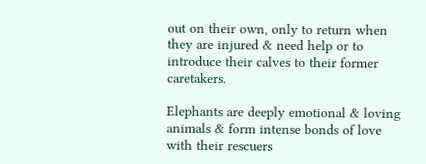out on their own, only to return when they are injured & need help or to introduce their calves to their former caretakers.

Elephants are deeply emotional & loving animals & form intense bonds of love with their rescuers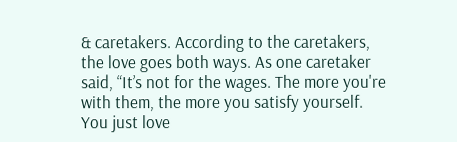& caretakers. According to the caretakers, the love goes both ways. As one caretaker said, “It’s not for the wages. The more you're with them, the more you satisfy yourself. You just love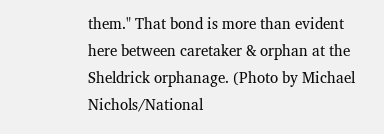them." That bond is more than evident here between caretaker & orphan at the Sheldrick orphanage. (Photo by Michael Nichols/National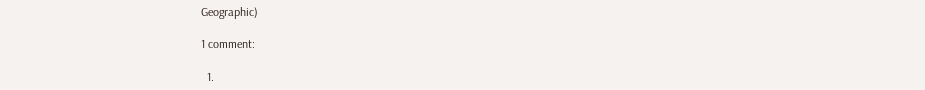Geographic)

1 comment:

  1.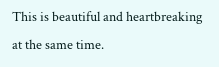This is beautiful and heartbreaking at the same time.